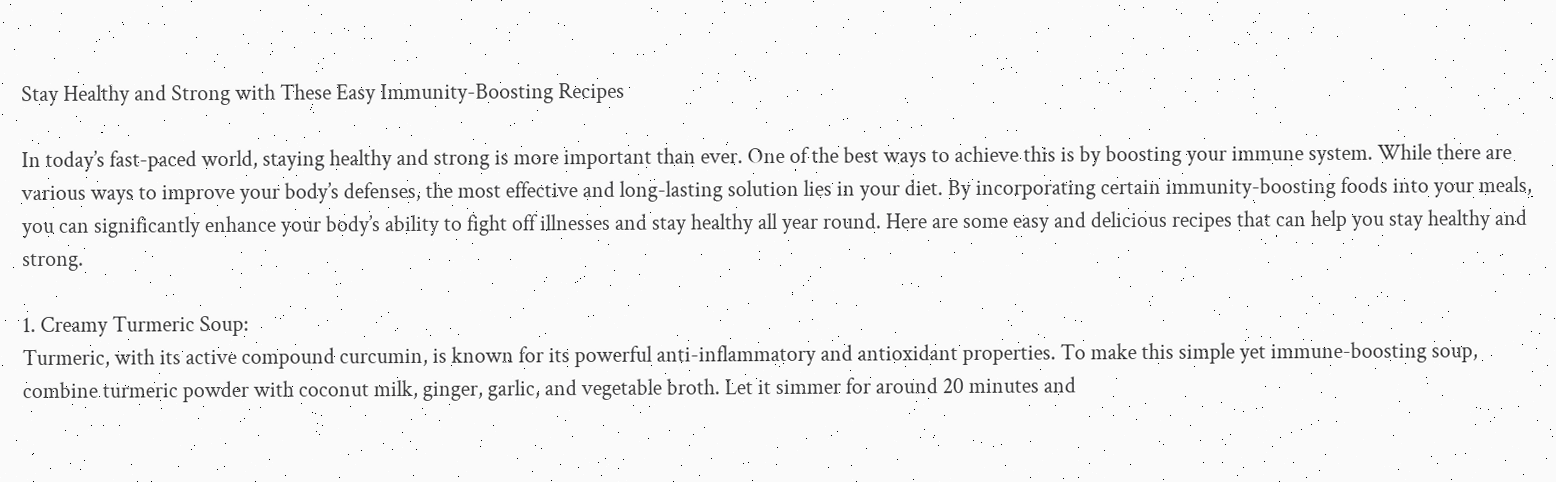Stay Healthy and Strong with These Easy Immunity-Boosting Recipes

In today’s fast-paced world, staying healthy and strong is more important than ever. One of the best ways to achieve this is by boosting your immune system. While there are various ways to improve your body’s defenses, the most effective and long-lasting solution lies in your diet. By incorporating certain immunity-boosting foods into your meals, you can significantly enhance your body’s ability to fight off illnesses and stay healthy all year round. Here are some easy and delicious recipes that can help you stay healthy and strong.

1. Creamy Turmeric Soup:
Turmeric, with its active compound curcumin, is known for its powerful anti-inflammatory and antioxidant properties. To make this simple yet immune-boosting soup, combine turmeric powder with coconut milk, ginger, garlic, and vegetable broth. Let it simmer for around 20 minutes and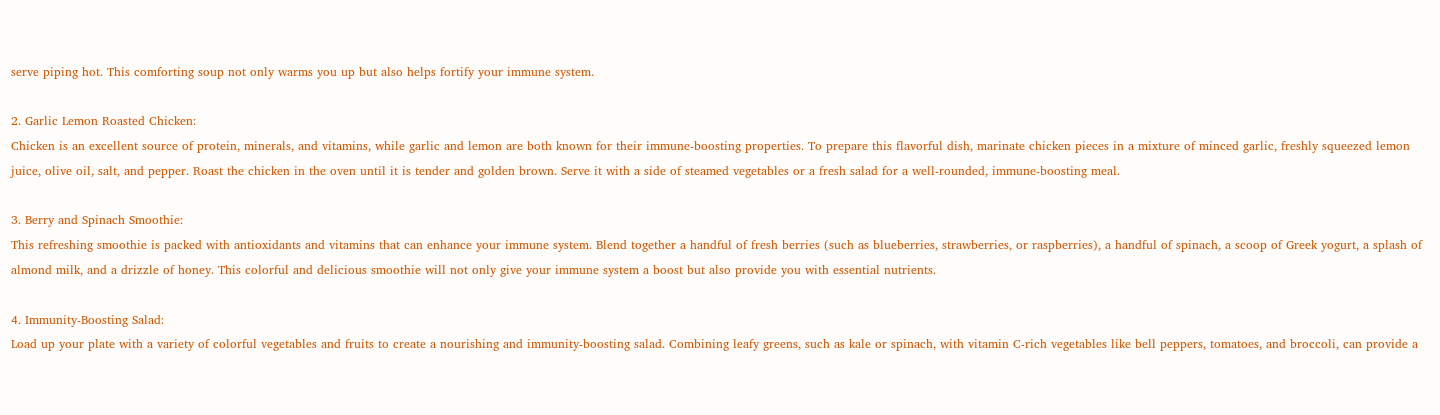serve piping hot. This comforting soup not only warms you up but also helps fortify your immune system.

2. Garlic Lemon Roasted Chicken:
Chicken is an excellent source of protein, minerals, and vitamins, while garlic and lemon are both known for their immune-boosting properties. To prepare this flavorful dish, marinate chicken pieces in a mixture of minced garlic, freshly squeezed lemon juice, olive oil, salt, and pepper. Roast the chicken in the oven until it is tender and golden brown. Serve it with a side of steamed vegetables or a fresh salad for a well-rounded, immune-boosting meal.

3. Berry and Spinach Smoothie:
This refreshing smoothie is packed with antioxidants and vitamins that can enhance your immune system. Blend together a handful of fresh berries (such as blueberries, strawberries, or raspberries), a handful of spinach, a scoop of Greek yogurt, a splash of almond milk, and a drizzle of honey. This colorful and delicious smoothie will not only give your immune system a boost but also provide you with essential nutrients.

4. Immunity-Boosting Salad:
Load up your plate with a variety of colorful vegetables and fruits to create a nourishing and immunity-boosting salad. Combining leafy greens, such as kale or spinach, with vitamin C-rich vegetables like bell peppers, tomatoes, and broccoli, can provide a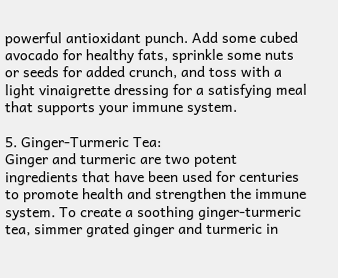powerful antioxidant punch. Add some cubed avocado for healthy fats, sprinkle some nuts or seeds for added crunch, and toss with a light vinaigrette dressing for a satisfying meal that supports your immune system.

5. Ginger-Turmeric Tea:
Ginger and turmeric are two potent ingredients that have been used for centuries to promote health and strengthen the immune system. To create a soothing ginger-turmeric tea, simmer grated ginger and turmeric in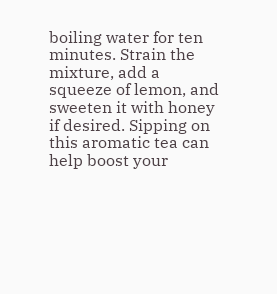boiling water for ten minutes. Strain the mixture, add a squeeze of lemon, and sweeten it with honey if desired. Sipping on this aromatic tea can help boost your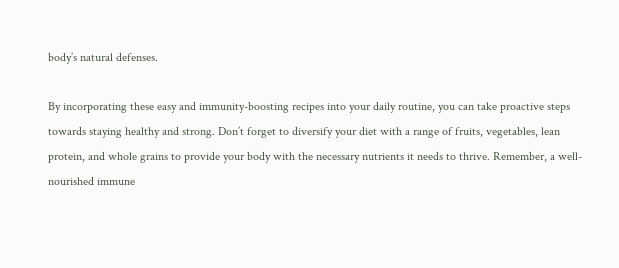body’s natural defenses.

By incorporating these easy and immunity-boosting recipes into your daily routine, you can take proactive steps towards staying healthy and strong. Don’t forget to diversify your diet with a range of fruits, vegetables, lean protein, and whole grains to provide your body with the necessary nutrients it needs to thrive. Remember, a well-nourished immune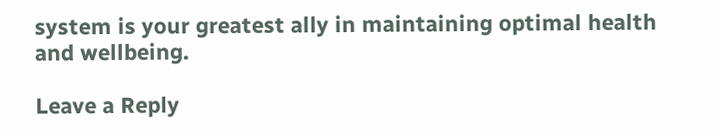system is your greatest ally in maintaining optimal health and wellbeing.

Leave a Reply